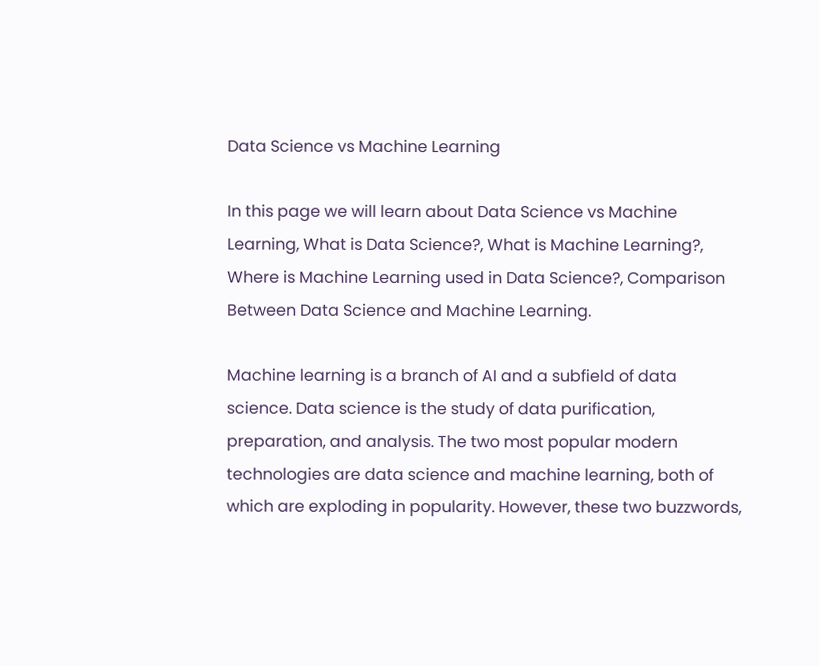Data Science vs Machine Learning

In this page we will learn about Data Science vs Machine Learning, What is Data Science?, What is Machine Learning?, Where is Machine Learning used in Data Science?, Comparison Between Data Science and Machine Learning.

Machine learning is a branch of AI and a subfield of data science. Data science is the study of data purification, preparation, and analysis. The two most popular modern technologies are data science and machine learning, both of which are exploding in popularity. However, these two buzzwords,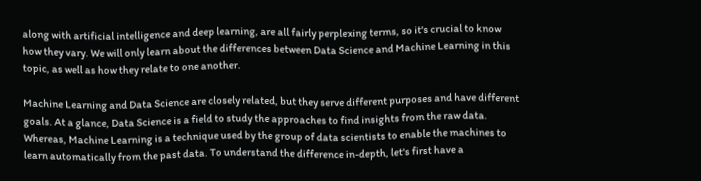along with artificial intelligence and deep learning, are all fairly perplexing terms, so it's crucial to know how they vary. We will only learn about the differences between Data Science and Machine Learning in this topic, as well as how they relate to one another.

Machine Learning and Data Science are closely related, but they serve different purposes and have different goals. At a glance, Data Science is a field to study the approaches to find insights from the raw data. Whereas, Machine Learning is a technique used by the group of data scientists to enable the machines to learn automatically from the past data. To understand the difference in-depth, let's first have a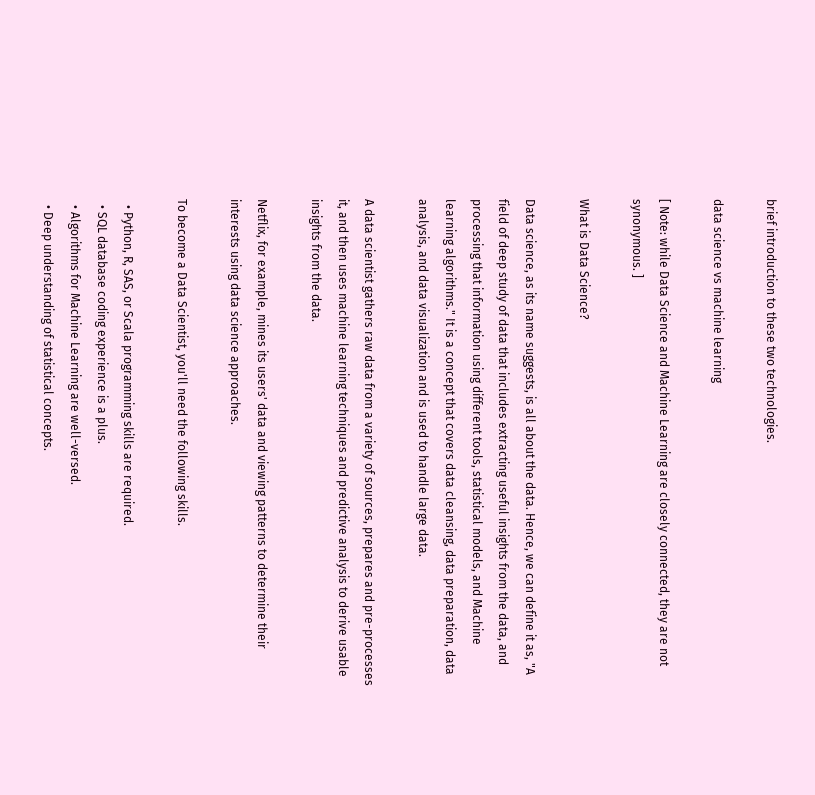brief introduction to these two technologies.

data science vs machine learning

[ Note: while Data Science and Machine Learning are closely connected, they are not synonymous. ]

What is Data Science?

Data science, as its name suggests, is all about the data. Hence, we can define it as, "A field of deep study of data that includes extracting useful insights from the data, and processing that information using different tools, statistical models, and Machine learning algorithms." It is a concept that covers data cleansing, data preparation, data analysis, and data visualization and is used to handle large data.

A data scientist gathers raw data from a variety of sources, prepares and pre-processes it, and then uses machine learning techniques and predictive analysis to derive usable insights from the data.

Netflix, for example, mines its users' data and viewing patterns to determine their interests using data science approaches.

To become a Data Scientist, you'll need the following skills.

  • Python, R, SAS, or Scala programming skills are required.
  • SQL database coding experience is a plus.
  • Algorithms for Machine Learning are well-versed.
  • Deep understanding of statistical concepts.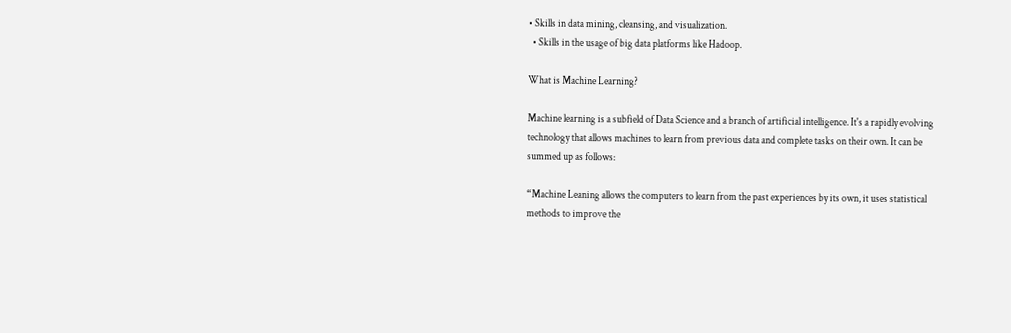• Skills in data mining, cleansing, and visualization.
  • Skills in the usage of big data platforms like Hadoop.

What is Machine Learning?

Machine learning is a subfield of Data Science and a branch of artificial intelligence. It's a rapidly evolving technology that allows machines to learn from previous data and complete tasks on their own. It can be summed up as follows:

“Machine Leaning allows the computers to learn from the past experiences by its own, it uses statistical methods to improve the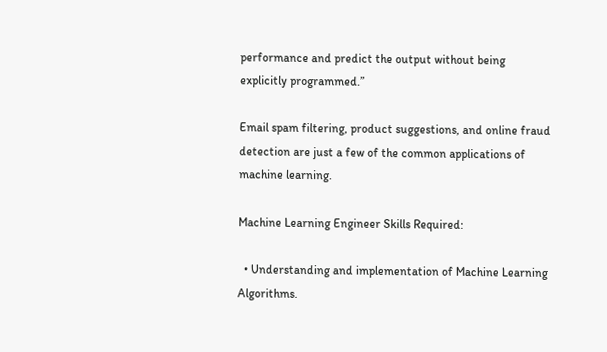performance and predict the output without being explicitly programmed.”

Email spam filtering, product suggestions, and online fraud detection are just a few of the common applications of machine learning.

Machine Learning Engineer Skills Required:

  • Understanding and implementation of Machine Learning Algorithms.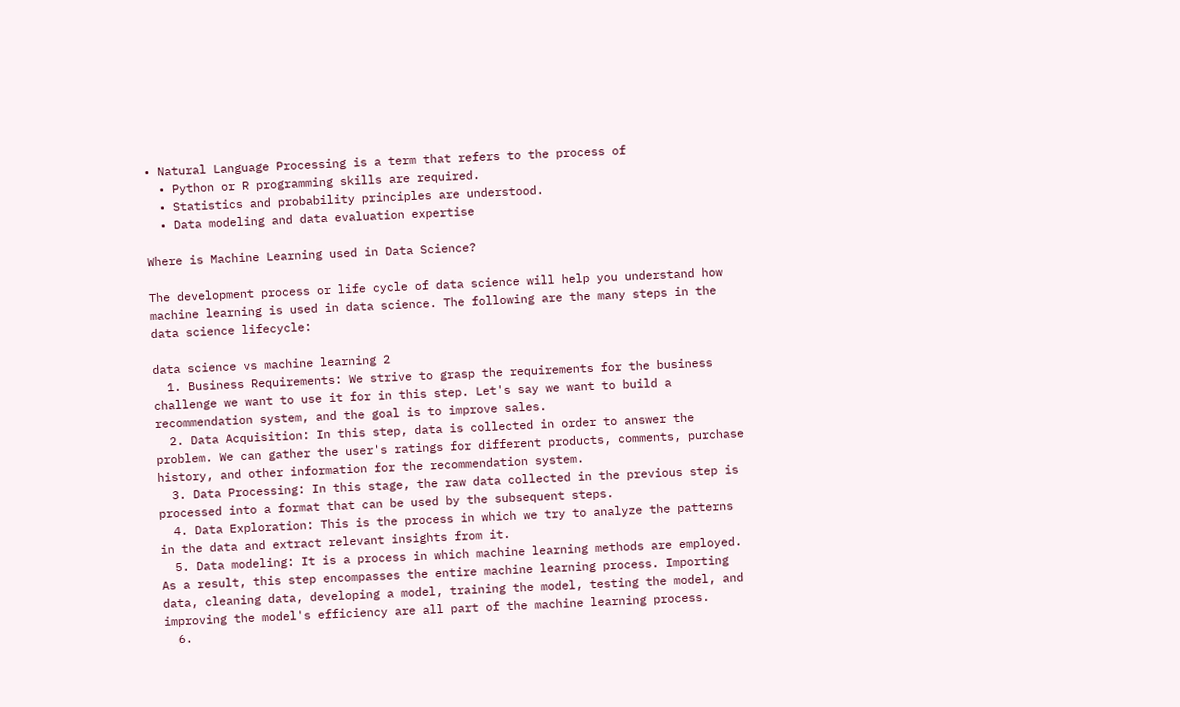• Natural Language Processing is a term that refers to the process of
  • Python or R programming skills are required.
  • Statistics and probability principles are understood.
  • Data modeling and data evaluation expertise

Where is Machine Learning used in Data Science?

The development process or life cycle of data science will help you understand how machine learning is used in data science. The following are the many steps in the data science lifecycle:

data science vs machine learning 2
  1. Business Requirements: We strive to grasp the requirements for the business challenge we want to use it for in this step. Let's say we want to build a recommendation system, and the goal is to improve sales.
  2. Data Acquisition: In this step, data is collected in order to answer the problem. We can gather the user's ratings for different products, comments, purchase history, and other information for the recommendation system.
  3. Data Processing: In this stage, the raw data collected in the previous step is processed into a format that can be used by the subsequent steps.
  4. Data Exploration: This is the process in which we try to analyze the patterns in the data and extract relevant insights from it.
  5. Data modeling: It is a process in which machine learning methods are employed. As a result, this step encompasses the entire machine learning process. Importing data, cleaning data, developing a model, training the model, testing the model, and improving the model's efficiency are all part of the machine learning process.
  6.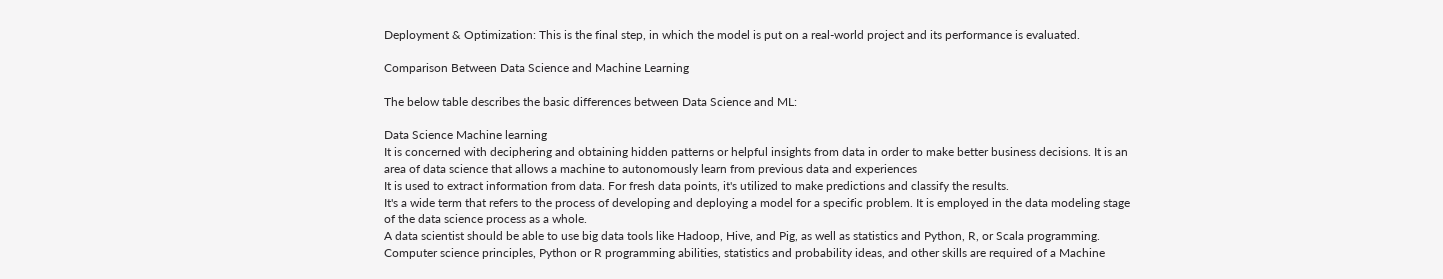Deployment & Optimization: This is the final step, in which the model is put on a real-world project and its performance is evaluated.

Comparison Between Data Science and Machine Learning

The below table describes the basic differences between Data Science and ML:

Data Science Machine learning
It is concerned with deciphering and obtaining hidden patterns or helpful insights from data in order to make better business decisions. It is an area of data science that allows a machine to autonomously learn from previous data and experiences
It is used to extract information from data. For fresh data points, it's utilized to make predictions and classify the results.
It's a wide term that refers to the process of developing and deploying a model for a specific problem. It is employed in the data modeling stage of the data science process as a whole.
A data scientist should be able to use big data tools like Hadoop, Hive, and Pig, as well as statistics and Python, R, or Scala programming. Computer science principles, Python or R programming abilities, statistics and probability ideas, and other skills are required of a Machine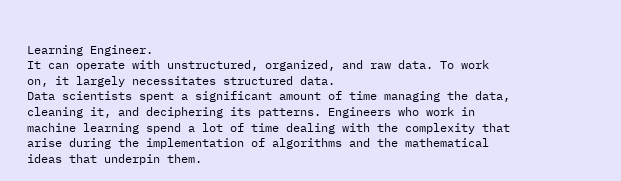Learning Engineer.
It can operate with unstructured, organized, and raw data. To work on, it largely necessitates structured data.
Data scientists spent a significant amount of time managing the data, cleaning it, and deciphering its patterns. Engineers who work in machine learning spend a lot of time dealing with the complexity that arise during the implementation of algorithms and the mathematical ideas that underpin them.